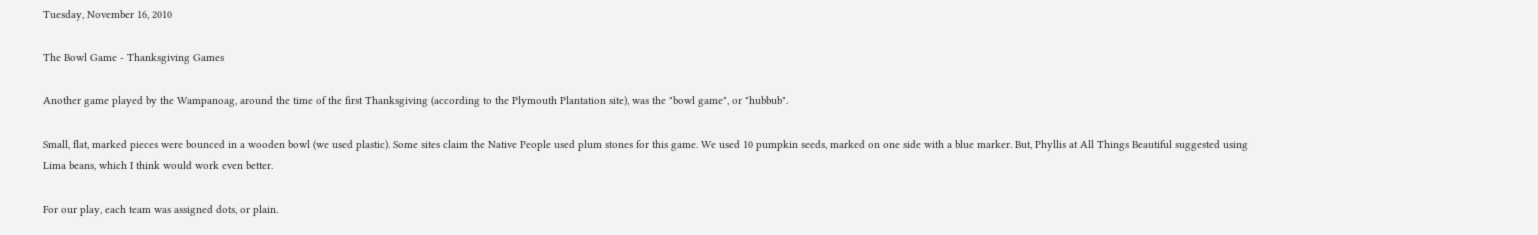Tuesday, November 16, 2010

The Bowl Game - Thanksgiving Games

Another game played by the Wampanoag, around the time of the first Thanksgiving (according to the Plymouth Plantation site), was the "bowl game", or "hubbub".

Small, flat, marked pieces were bounced in a wooden bowl (we used plastic). Some sites claim the Native People used plum stones for this game. We used 10 pumpkin seeds, marked on one side with a blue marker. But, Phyllis at All Things Beautiful suggested using Lima beans, which I think would work even better.

For our play, each team was assigned dots, or plain.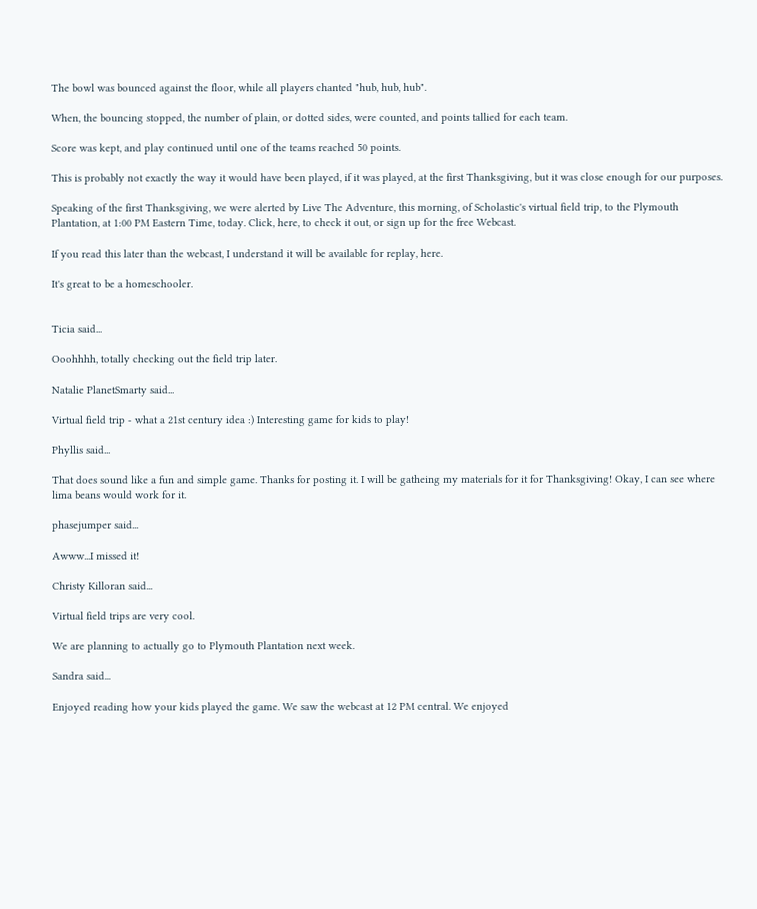The bowl was bounced against the floor, while all players chanted "hub, hub, hub".

When, the bouncing stopped, the number of plain, or dotted sides, were counted, and points tallied for each team.

Score was kept, and play continued until one of the teams reached 50 points.

This is probably not exactly the way it would have been played, if it was played, at the first Thanksgiving, but it was close enough for our purposes.

Speaking of the first Thanksgiving, we were alerted by Live The Adventure, this morning, of Scholastic's virtual field trip, to the Plymouth Plantation, at 1:00 PM Eastern Time, today. Click, here, to check it out, or sign up for the free Webcast.

If you read this later than the webcast, I understand it will be available for replay, here.

It's great to be a homeschooler.


Ticia said...

Ooohhhh, totally checking out the field trip later.

Natalie PlanetSmarty said...

Virtual field trip - what a 21st century idea :) Interesting game for kids to play!

Phyllis said...

That does sound like a fun and simple game. Thanks for posting it. I will be gatheing my materials for it for Thanksgiving! Okay, I can see where lima beans would work for it.

phasejumper said...

Awww...I missed it!

Christy Killoran said...

Virtual field trips are very cool.

We are planning to actually go to Plymouth Plantation next week.

Sandra said...

Enjoyed reading how your kids played the game. We saw the webcast at 12 PM central. We enjoyed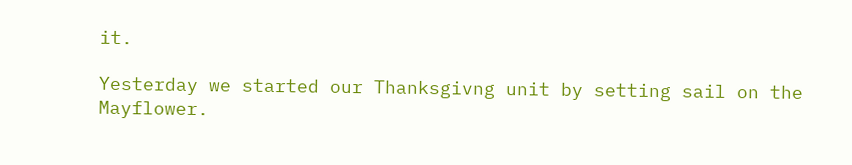it.

Yesterday we started our Thanksgivng unit by setting sail on the Mayflower.